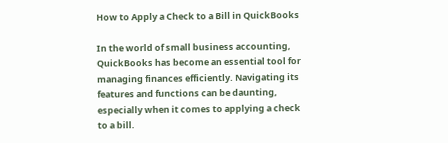How to Apply a Check to a Bill in QuickBooks

In the world of small business accounting, QuickBooks has become an essential tool for managing finances efficiently. Navigating its features and functions can be daunting, especially when it comes to applying a check to a bill.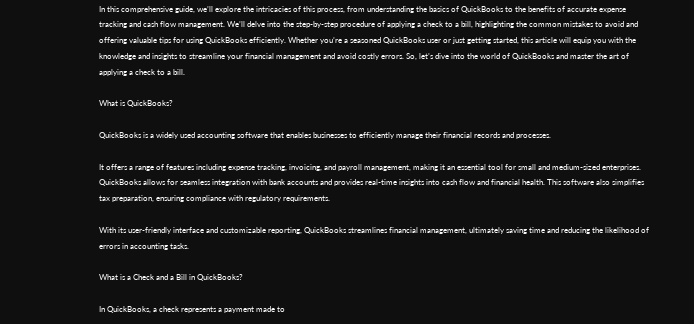In this comprehensive guide, we’ll explore the intricacies of this process, from understanding the basics of QuickBooks to the benefits of accurate expense tracking and cash flow management. We’ll delve into the step-by-step procedure of applying a check to a bill, highlighting the common mistakes to avoid and offering valuable tips for using QuickBooks efficiently. Whether you’re a seasoned QuickBooks user or just getting started, this article will equip you with the knowledge and insights to streamline your financial management and avoid costly errors. So, let’s dive into the world of QuickBooks and master the art of applying a check to a bill.

What is QuickBooks?

QuickBooks is a widely used accounting software that enables businesses to efficiently manage their financial records and processes.

It offers a range of features including expense tracking, invoicing, and payroll management, making it an essential tool for small and medium-sized enterprises. QuickBooks allows for seamless integration with bank accounts and provides real-time insights into cash flow and financial health. This software also simplifies tax preparation, ensuring compliance with regulatory requirements.

With its user-friendly interface and customizable reporting, QuickBooks streamlines financial management, ultimately saving time and reducing the likelihood of errors in accounting tasks.

What is a Check and a Bill in QuickBooks?

In QuickBooks, a check represents a payment made to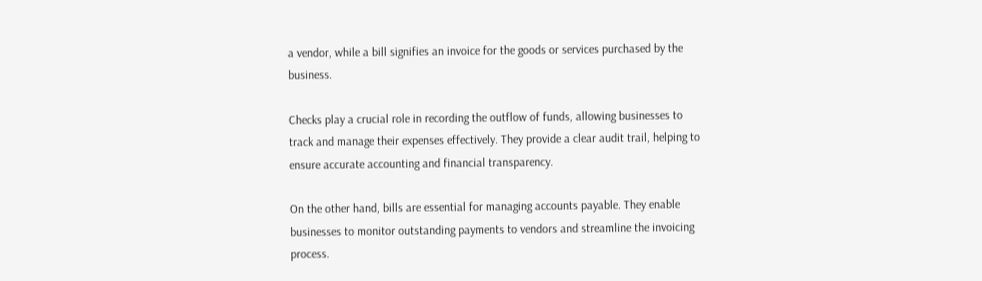a vendor, while a bill signifies an invoice for the goods or services purchased by the business.

Checks play a crucial role in recording the outflow of funds, allowing businesses to track and manage their expenses effectively. They provide a clear audit trail, helping to ensure accurate accounting and financial transparency.

On the other hand, bills are essential for managing accounts payable. They enable businesses to monitor outstanding payments to vendors and streamline the invoicing process.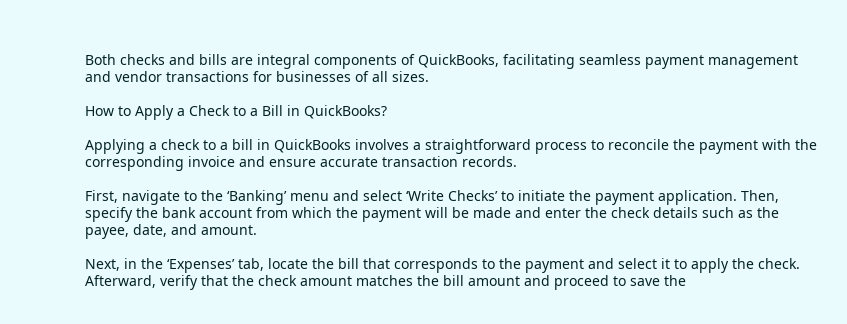Both checks and bills are integral components of QuickBooks, facilitating seamless payment management and vendor transactions for businesses of all sizes.

How to Apply a Check to a Bill in QuickBooks?

Applying a check to a bill in QuickBooks involves a straightforward process to reconcile the payment with the corresponding invoice and ensure accurate transaction records.

First, navigate to the ‘Banking’ menu and select ‘Write Checks’ to initiate the payment application. Then, specify the bank account from which the payment will be made and enter the check details such as the payee, date, and amount.

Next, in the ‘Expenses’ tab, locate the bill that corresponds to the payment and select it to apply the check. Afterward, verify that the check amount matches the bill amount and proceed to save the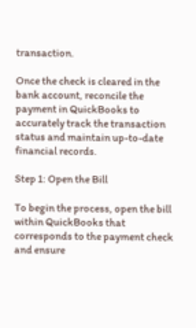transaction.

Once the check is cleared in the bank account, reconcile the payment in QuickBooks to accurately track the transaction status and maintain up-to-date financial records.

Step 1: Open the Bill

To begin the process, open the bill within QuickBooks that corresponds to the payment check and ensure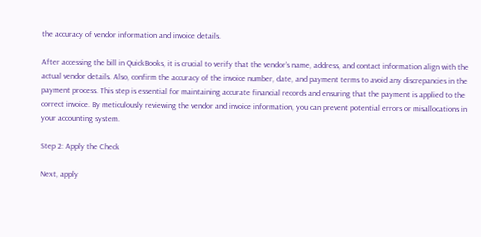the accuracy of vendor information and invoice details.

After accessing the bill in QuickBooks, it is crucial to verify that the vendor’s name, address, and contact information align with the actual vendor details. Also, confirm the accuracy of the invoice number, date, and payment terms to avoid any discrepancies in the payment process. This step is essential for maintaining accurate financial records and ensuring that the payment is applied to the correct invoice. By meticulously reviewing the vendor and invoice information, you can prevent potential errors or misallocations in your accounting system.

Step 2: Apply the Check

Next, apply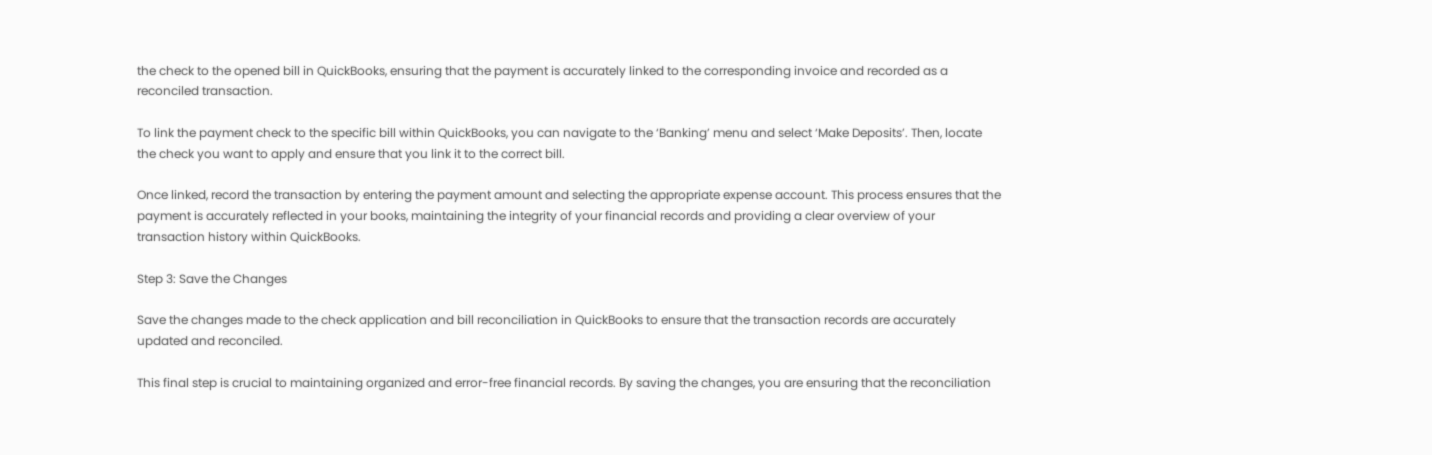the check to the opened bill in QuickBooks, ensuring that the payment is accurately linked to the corresponding invoice and recorded as a reconciled transaction.

To link the payment check to the specific bill within QuickBooks, you can navigate to the ‘Banking’ menu and select ‘Make Deposits’. Then, locate the check you want to apply and ensure that you link it to the correct bill.

Once linked, record the transaction by entering the payment amount and selecting the appropriate expense account. This process ensures that the payment is accurately reflected in your books, maintaining the integrity of your financial records and providing a clear overview of your transaction history within QuickBooks.

Step 3: Save the Changes

Save the changes made to the check application and bill reconciliation in QuickBooks to ensure that the transaction records are accurately updated and reconciled.

This final step is crucial to maintaining organized and error-free financial records. By saving the changes, you are ensuring that the reconciliation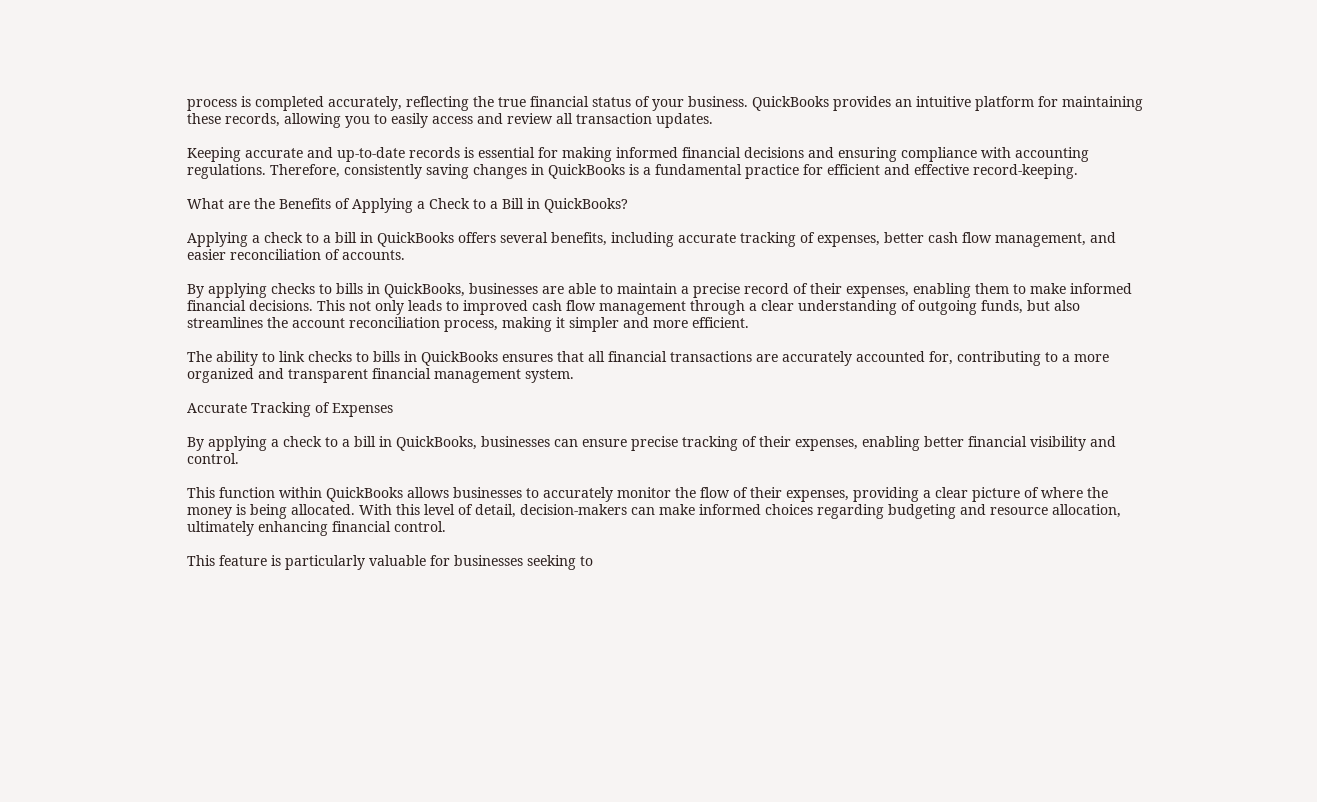process is completed accurately, reflecting the true financial status of your business. QuickBooks provides an intuitive platform for maintaining these records, allowing you to easily access and review all transaction updates.

Keeping accurate and up-to-date records is essential for making informed financial decisions and ensuring compliance with accounting regulations. Therefore, consistently saving changes in QuickBooks is a fundamental practice for efficient and effective record-keeping.

What are the Benefits of Applying a Check to a Bill in QuickBooks?

Applying a check to a bill in QuickBooks offers several benefits, including accurate tracking of expenses, better cash flow management, and easier reconciliation of accounts.

By applying checks to bills in QuickBooks, businesses are able to maintain a precise record of their expenses, enabling them to make informed financial decisions. This not only leads to improved cash flow management through a clear understanding of outgoing funds, but also streamlines the account reconciliation process, making it simpler and more efficient.

The ability to link checks to bills in QuickBooks ensures that all financial transactions are accurately accounted for, contributing to a more organized and transparent financial management system.

Accurate Tracking of Expenses

By applying a check to a bill in QuickBooks, businesses can ensure precise tracking of their expenses, enabling better financial visibility and control.

This function within QuickBooks allows businesses to accurately monitor the flow of their expenses, providing a clear picture of where the money is being allocated. With this level of detail, decision-makers can make informed choices regarding budgeting and resource allocation, ultimately enhancing financial control.

This feature is particularly valuable for businesses seeking to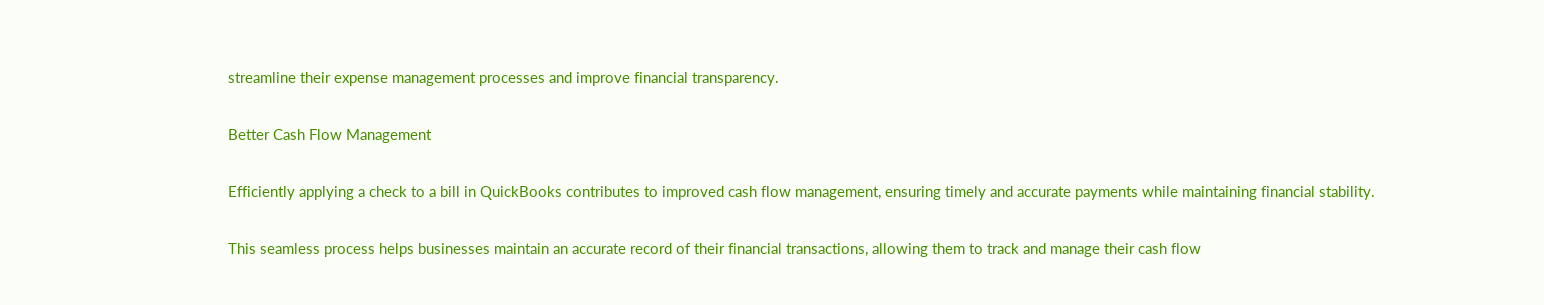streamline their expense management processes and improve financial transparency.

Better Cash Flow Management

Efficiently applying a check to a bill in QuickBooks contributes to improved cash flow management, ensuring timely and accurate payments while maintaining financial stability.

This seamless process helps businesses maintain an accurate record of their financial transactions, allowing them to track and manage their cash flow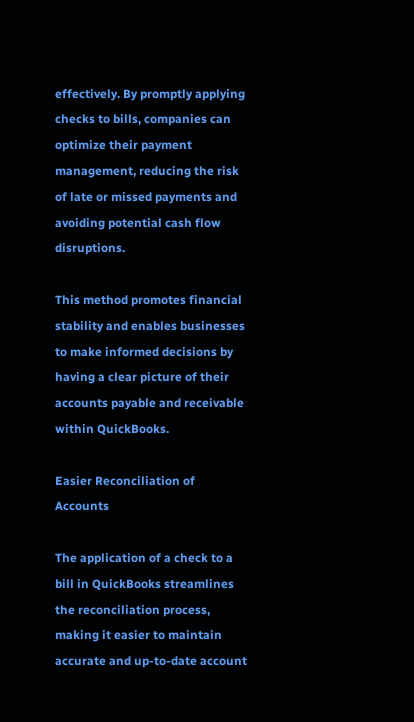effectively. By promptly applying checks to bills, companies can optimize their payment management, reducing the risk of late or missed payments and avoiding potential cash flow disruptions.

This method promotes financial stability and enables businesses to make informed decisions by having a clear picture of their accounts payable and receivable within QuickBooks.

Easier Reconciliation of Accounts

The application of a check to a bill in QuickBooks streamlines the reconciliation process, making it easier to maintain accurate and up-to-date account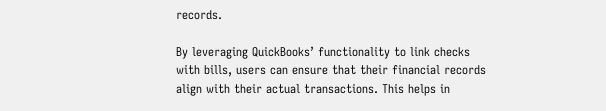records.

By leveraging QuickBooks’ functionality to link checks with bills, users can ensure that their financial records align with their actual transactions. This helps in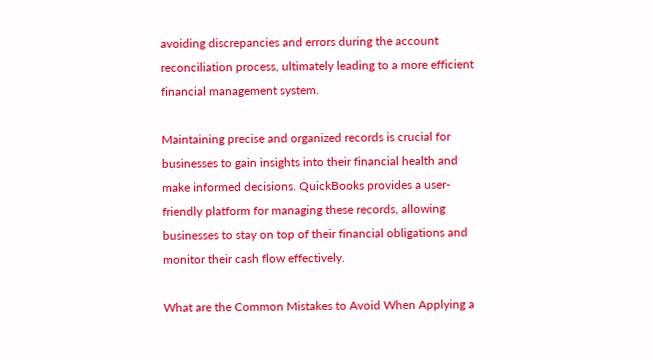avoiding discrepancies and errors during the account reconciliation process, ultimately leading to a more efficient financial management system.

Maintaining precise and organized records is crucial for businesses to gain insights into their financial health and make informed decisions. QuickBooks provides a user-friendly platform for managing these records, allowing businesses to stay on top of their financial obligations and monitor their cash flow effectively.

What are the Common Mistakes to Avoid When Applying a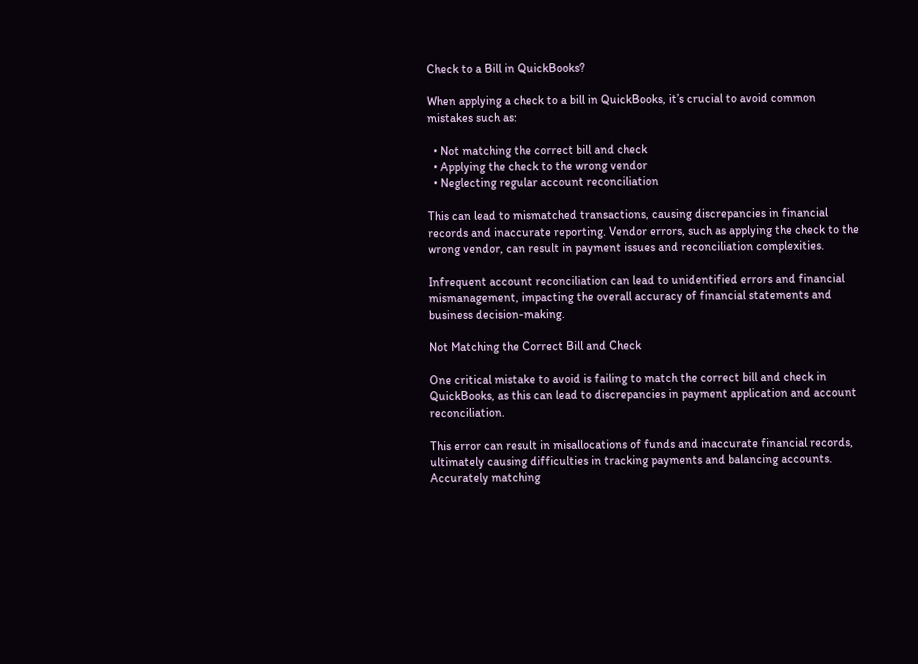Check to a Bill in QuickBooks?

When applying a check to a bill in QuickBooks, it’s crucial to avoid common mistakes such as:

  • Not matching the correct bill and check
  • Applying the check to the wrong vendor
  • Neglecting regular account reconciliation

This can lead to mismatched transactions, causing discrepancies in financial records and inaccurate reporting. Vendor errors, such as applying the check to the wrong vendor, can result in payment issues and reconciliation complexities.

Infrequent account reconciliation can lead to unidentified errors and financial mismanagement, impacting the overall accuracy of financial statements and business decision-making.

Not Matching the Correct Bill and Check

One critical mistake to avoid is failing to match the correct bill and check in QuickBooks, as this can lead to discrepancies in payment application and account reconciliation.

This error can result in misallocations of funds and inaccurate financial records, ultimately causing difficulties in tracking payments and balancing accounts. Accurately matching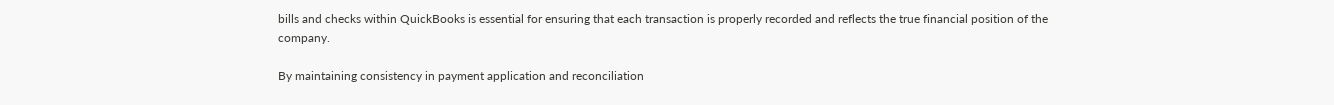bills and checks within QuickBooks is essential for ensuring that each transaction is properly recorded and reflects the true financial position of the company.

By maintaining consistency in payment application and reconciliation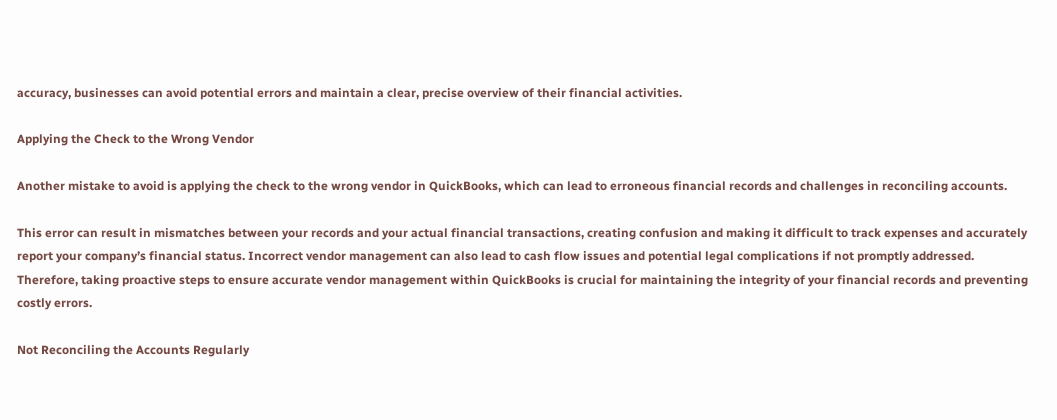accuracy, businesses can avoid potential errors and maintain a clear, precise overview of their financial activities.

Applying the Check to the Wrong Vendor

Another mistake to avoid is applying the check to the wrong vendor in QuickBooks, which can lead to erroneous financial records and challenges in reconciling accounts.

This error can result in mismatches between your records and your actual financial transactions, creating confusion and making it difficult to track expenses and accurately report your company’s financial status. Incorrect vendor management can also lead to cash flow issues and potential legal complications if not promptly addressed. Therefore, taking proactive steps to ensure accurate vendor management within QuickBooks is crucial for maintaining the integrity of your financial records and preventing costly errors.

Not Reconciling the Accounts Regularly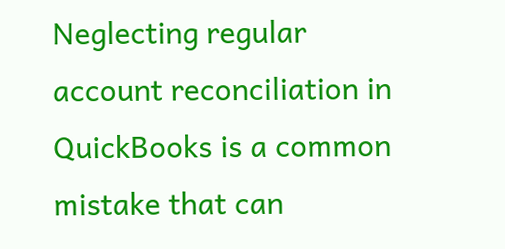Neglecting regular account reconciliation in QuickBooks is a common mistake that can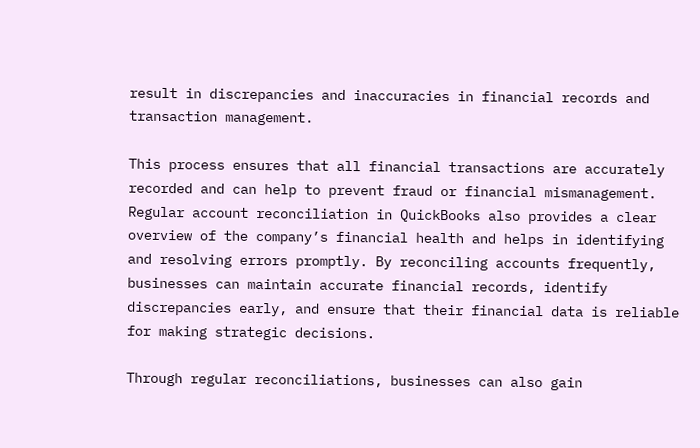result in discrepancies and inaccuracies in financial records and transaction management.

This process ensures that all financial transactions are accurately recorded and can help to prevent fraud or financial mismanagement. Regular account reconciliation in QuickBooks also provides a clear overview of the company’s financial health and helps in identifying and resolving errors promptly. By reconciling accounts frequently, businesses can maintain accurate financial records, identify discrepancies early, and ensure that their financial data is reliable for making strategic decisions.

Through regular reconciliations, businesses can also gain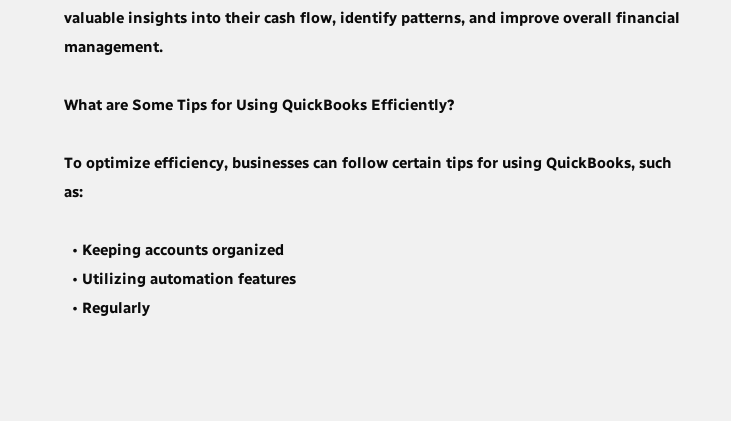valuable insights into their cash flow, identify patterns, and improve overall financial management.

What are Some Tips for Using QuickBooks Efficiently?

To optimize efficiency, businesses can follow certain tips for using QuickBooks, such as:

  • Keeping accounts organized
  • Utilizing automation features
  • Regularly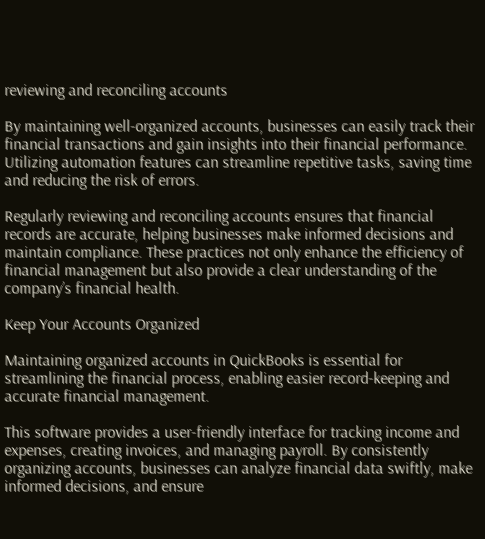reviewing and reconciling accounts

By maintaining well-organized accounts, businesses can easily track their financial transactions and gain insights into their financial performance. Utilizing automation features can streamline repetitive tasks, saving time and reducing the risk of errors.

Regularly reviewing and reconciling accounts ensures that financial records are accurate, helping businesses make informed decisions and maintain compliance. These practices not only enhance the efficiency of financial management but also provide a clear understanding of the company’s financial health.

Keep Your Accounts Organized

Maintaining organized accounts in QuickBooks is essential for streamlining the financial process, enabling easier record-keeping and accurate financial management.

This software provides a user-friendly interface for tracking income and expenses, creating invoices, and managing payroll. By consistently organizing accounts, businesses can analyze financial data swiftly, make informed decisions, and ensure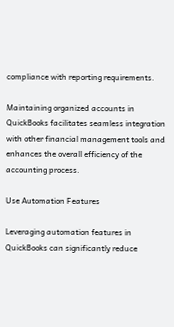compliance with reporting requirements.

Maintaining organized accounts in QuickBooks facilitates seamless integration with other financial management tools and enhances the overall efficiency of the accounting process.

Use Automation Features

Leveraging automation features in QuickBooks can significantly reduce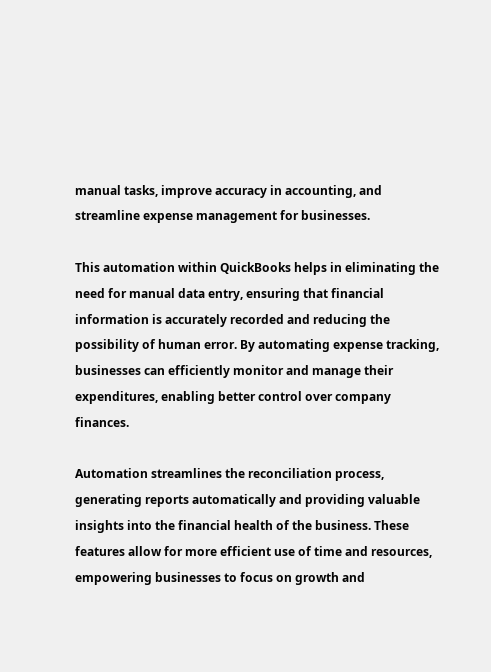manual tasks, improve accuracy in accounting, and streamline expense management for businesses.

This automation within QuickBooks helps in eliminating the need for manual data entry, ensuring that financial information is accurately recorded and reducing the possibility of human error. By automating expense tracking, businesses can efficiently monitor and manage their expenditures, enabling better control over company finances.

Automation streamlines the reconciliation process, generating reports automatically and providing valuable insights into the financial health of the business. These features allow for more efficient use of time and resources, empowering businesses to focus on growth and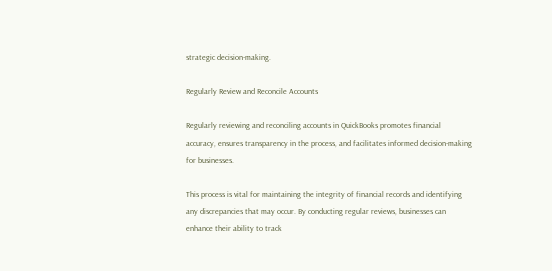strategic decision-making.

Regularly Review and Reconcile Accounts

Regularly reviewing and reconciling accounts in QuickBooks promotes financial accuracy, ensures transparency in the process, and facilitates informed decision-making for businesses.

This process is vital for maintaining the integrity of financial records and identifying any discrepancies that may occur. By conducting regular reviews, businesses can enhance their ability to track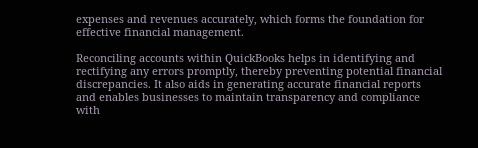expenses and revenues accurately, which forms the foundation for effective financial management.

Reconciling accounts within QuickBooks helps in identifying and rectifying any errors promptly, thereby preventing potential financial discrepancies. It also aids in generating accurate financial reports and enables businesses to maintain transparency and compliance with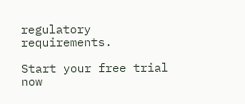regulatory requirements.

Start your free trial now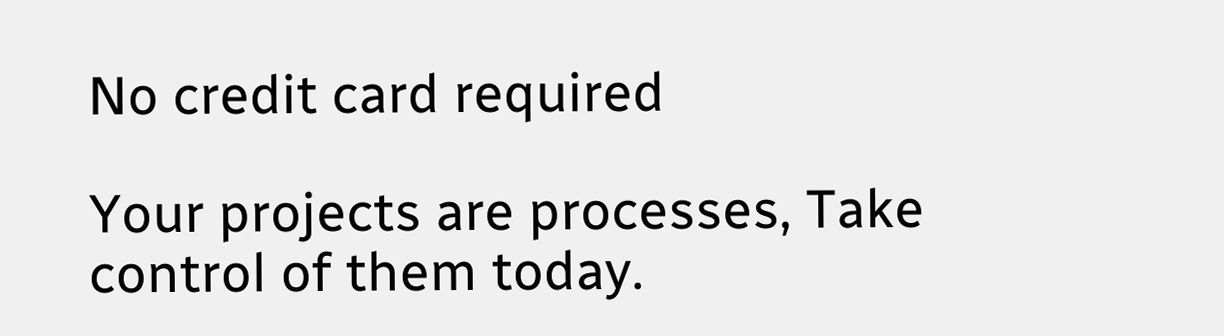No credit card required

Your projects are processes, Take control of them today.